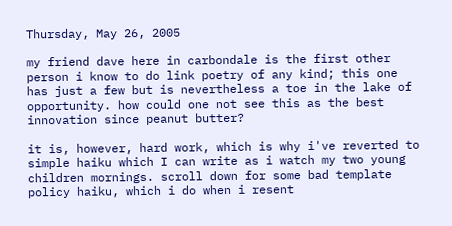Thursday, May 26, 2005

my friend dave here in carbondale is the first other person i know to do link poetry of any kind; this one has just a few but is nevertheless a toe in the lake of opportunity. how could one not see this as the best innovation since peanut butter?

it is, however, hard work, which is why i've reverted to simple haiku which I can write as i watch my two young children mornings. scroll down for some bad template policy haiku, which i do when i resent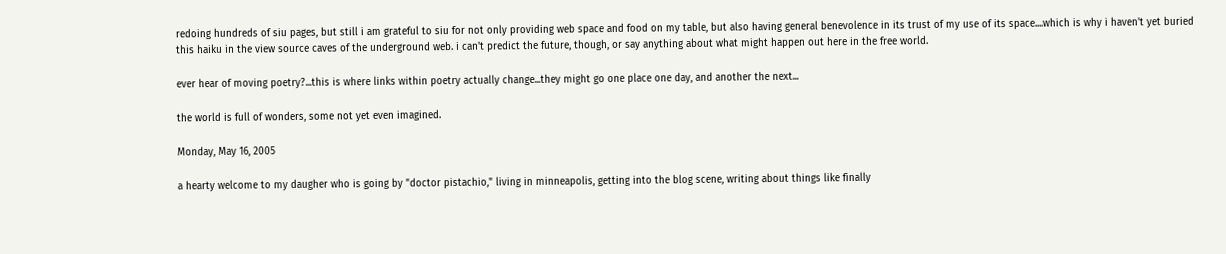redoing hundreds of siu pages, but still i am grateful to siu for not only providing web space and food on my table, but also having general benevolence in its trust of my use of its space....which is why i haven't yet buried this haiku in the view source caves of the underground web. i can't predict the future, though, or say anything about what might happen out here in the free world.

ever hear of moving poetry?...this is where links within poetry actually change...they might go one place one day, and another the next...

the world is full of wonders, some not yet even imagined.

Monday, May 16, 2005

a hearty welcome to my daugher who is going by "doctor pistachio," living in minneapolis, getting into the blog scene, writing about things like finally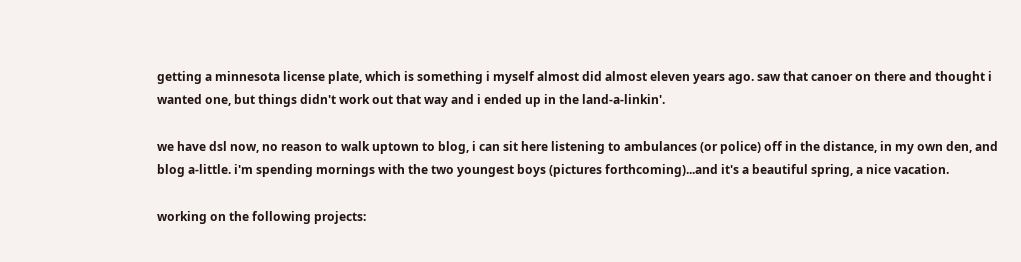getting a minnesota license plate, which is something i myself almost did almost eleven years ago. saw that canoer on there and thought i wanted one, but things didn't work out that way and i ended up in the land-a-linkin'.

we have dsl now, no reason to walk uptown to blog, i can sit here listening to ambulances (or police) off in the distance, in my own den, and blog a-little. i'm spending mornings with the two youngest boys (pictures forthcoming)...and it's a beautiful spring, a nice vacation.

working on the following projects: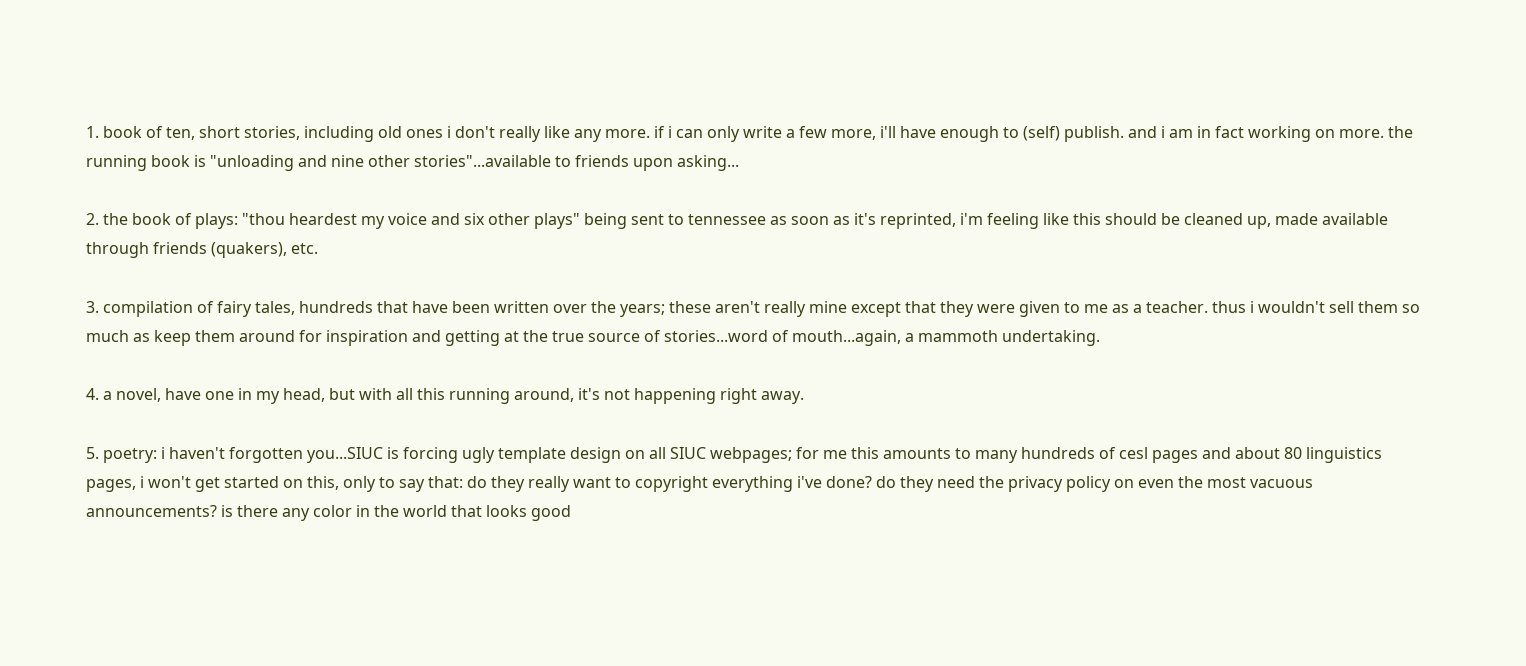1. book of ten, short stories, including old ones i don't really like any more. if i can only write a few more, i'll have enough to (self) publish. and i am in fact working on more. the running book is "unloading and nine other stories"...available to friends upon asking...

2. the book of plays: "thou heardest my voice and six other plays" being sent to tennessee as soon as it's reprinted, i'm feeling like this should be cleaned up, made available through friends (quakers), etc.

3. compilation of fairy tales, hundreds that have been written over the years; these aren't really mine except that they were given to me as a teacher. thus i wouldn't sell them so much as keep them around for inspiration and getting at the true source of stories...word of mouth...again, a mammoth undertaking.

4. a novel, have one in my head, but with all this running around, it's not happening right away.

5. poetry: i haven't forgotten you...SIUC is forcing ugly template design on all SIUC webpages; for me this amounts to many hundreds of cesl pages and about 80 linguistics pages, i won't get started on this, only to say that: do they really want to copyright everything i've done? do they need the privacy policy on even the most vacuous announcements? is there any color in the world that looks good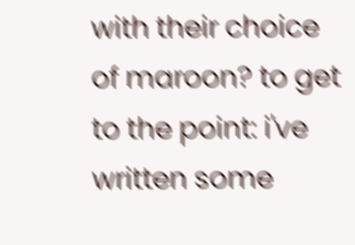with their choice of maroon? to get to the point: i've written some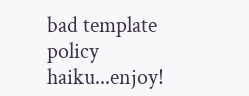bad template policy haiku...enjoy!